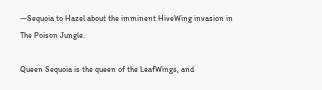—Sequoia to Hazel about the imminent HiveWing invasion in The Poison Jungle.

Queen Sequoia is the queen of the LeafWings, and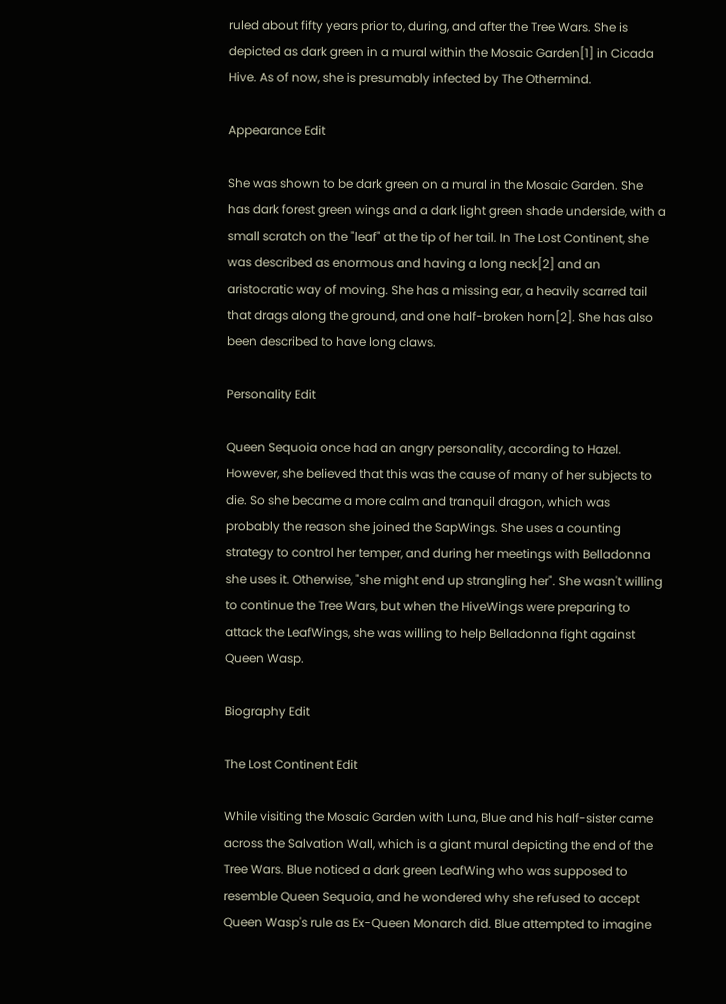ruled about fifty years prior to, during, and after the Tree Wars. She is depicted as dark green in a mural within the Mosaic Garden[1] in Cicada Hive. As of now, she is presumably infected by The Othermind.

Appearance Edit

She was shown to be dark green on a mural in the Mosaic Garden. She has dark forest green wings and a dark light green shade underside, with a small scratch on the "leaf" at the tip of her tail. In The Lost Continent, she was described as enormous and having a long neck[2] and an aristocratic way of moving. She has a missing ear, a heavily scarred tail that drags along the ground, and one half-broken horn[2]. She has also been described to have long claws.

Personality Edit

Queen Sequoia once had an angry personality, according to Hazel. However, she believed that this was the cause of many of her subjects to die. So she became a more calm and tranquil dragon, which was probably the reason she joined the SapWings. She uses a counting strategy to control her temper, and during her meetings with Belladonna she uses it. Otherwise, "she might end up strangling her". She wasn't willing to continue the Tree Wars, but when the HiveWings were preparing to attack the LeafWings, she was willing to help Belladonna fight against Queen Wasp.

Biography Edit

The Lost Continent Edit

While visiting the Mosaic Garden with Luna, Blue and his half-sister came across the Salvation Wall, which is a giant mural depicting the end of the Tree Wars. Blue noticed a dark green LeafWing who was supposed to resemble Queen Sequoia, and he wondered why she refused to accept Queen Wasp's rule as Ex-Queen Monarch did. Blue attempted to imagine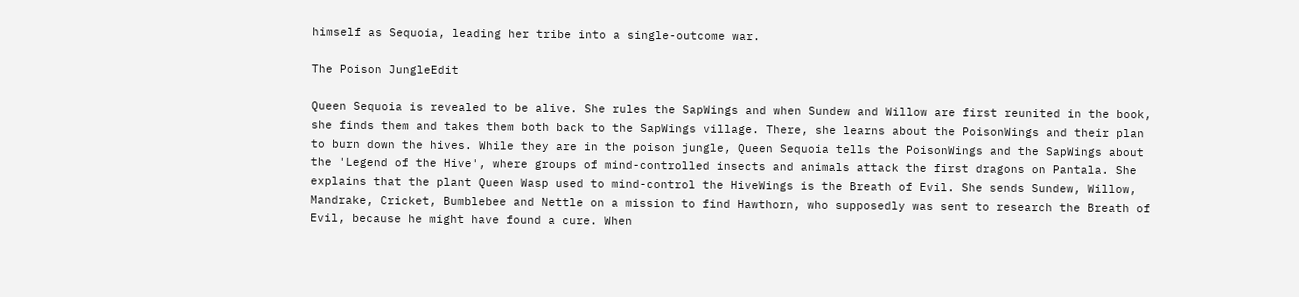himself as Sequoia, leading her tribe into a single-outcome war.

The Poison JungleEdit

Queen Sequoia is revealed to be alive. She rules the SapWings and when Sundew and Willow are first reunited in the book, she finds them and takes them both back to the SapWings village. There, she learns about the PoisonWings and their plan to burn down the hives. While they are in the poison jungle, Queen Sequoia tells the PoisonWings and the SapWings about the 'Legend of the Hive', where groups of mind-controlled insects and animals attack the first dragons on Pantala. She explains that the plant Queen Wasp used to mind-control the HiveWings is the Breath of Evil. She sends Sundew, Willow, Mandrake, Cricket, Bumblebee and Nettle on a mission to find Hawthorn, who supposedly was sent to research the Breath of Evil, because he might have found a cure. When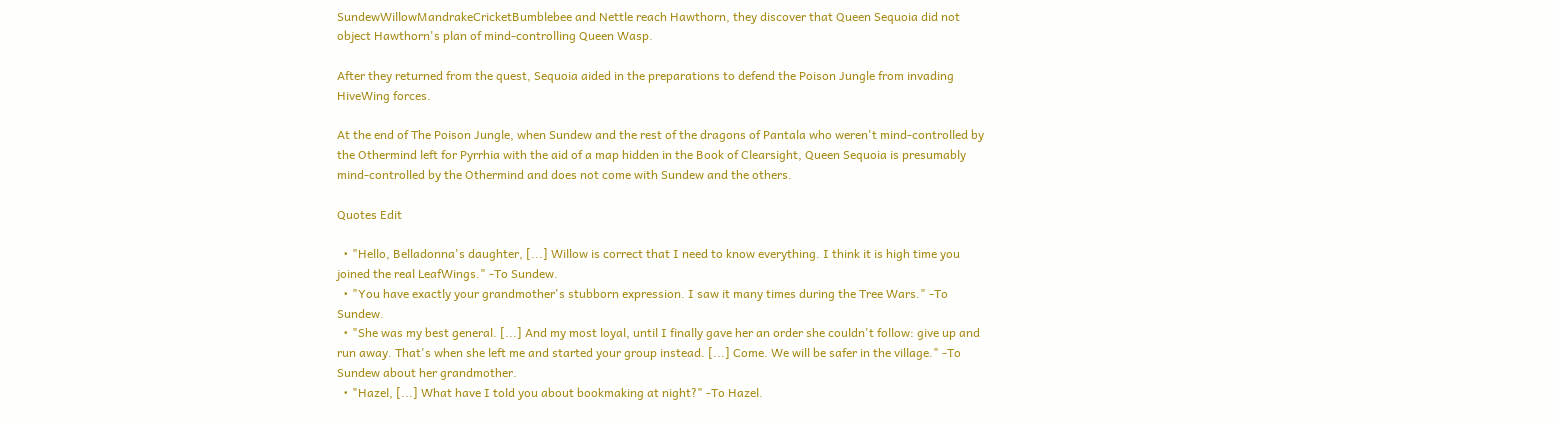SundewWillowMandrakeCricketBumblebee and Nettle reach Hawthorn, they discover that Queen Sequoia did not object Hawthorn's plan of mind-controlling Queen Wasp.

After they returned from the quest, Sequoia aided in the preparations to defend the Poison Jungle from invading HiveWing forces.

At the end of The Poison Jungle, when Sundew and the rest of the dragons of Pantala who weren't mind-controlled by the Othermind left for Pyrrhia with the aid of a map hidden in the Book of Clearsight, Queen Sequoia is presumably mind-controlled by the Othermind and does not come with Sundew and the others.

Quotes Edit

  • "Hello, Belladonna's daughter, [...] Willow is correct that I need to know everything. I think it is high time you joined the real LeafWings." -To Sundew.
  • "You have exactly your grandmother's stubborn expression. I saw it many times during the Tree Wars." -To Sundew.
  • "She was my best general. [...] And my most loyal, until I finally gave her an order she couldn't follow: give up and run away. That's when she left me and started your group instead. [...] Come. We will be safer in the village." -To Sundew about her grandmother.
  • "Hazel, [...] What have I told you about bookmaking at night?" -To Hazel.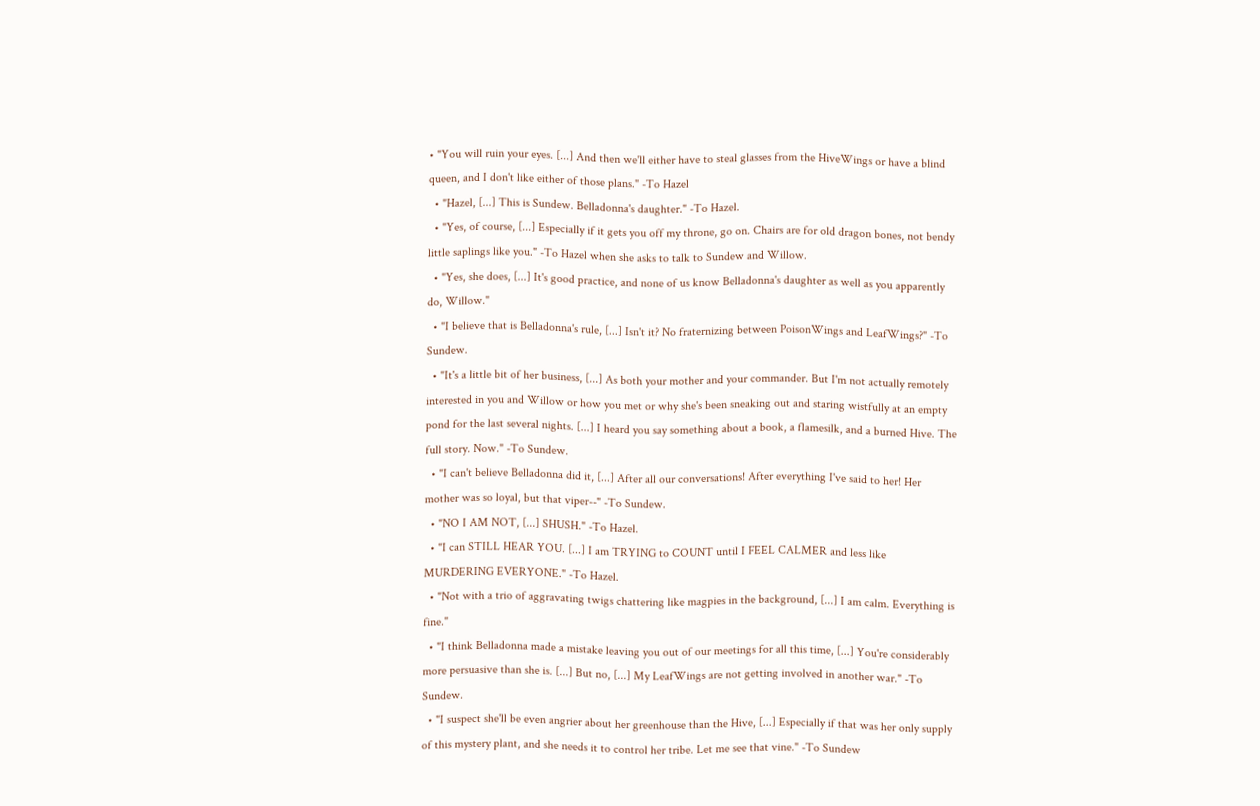• "You will ruin your eyes. [...] And then we'll either have to steal glasses from the HiveWings or have a blind queen, and I don't like either of those plans." -To Hazel
  • "Hazel, [...] This is Sundew. Belladonna's daughter." -To Hazel.
  • "Yes, of course, [...] Especially if it gets you off my throne, go on. Chairs are for old dragon bones, not bendy little saplings like you." -To Hazel when she asks to talk to Sundew and Willow.
  • "Yes, she does, [...] It's good practice, and none of us know Belladonna's daughter as well as you apparently do, Willow."
  • "I believe that is Belladonna's rule, [...] Isn't it? No fraternizing between PoisonWings and LeafWings?" -To Sundew.
  • "It's a little bit of her business, [...] As both your mother and your commander. But I'm not actually remotely interested in you and Willow or how you met or why she's been sneaking out and staring wistfully at an empty pond for the last several nights. [...] I heard you say something about a book, a flamesilk, and a burned Hive. The full story. Now." -To Sundew.
  • "I can't believe Belladonna did it, [...] After all our conversations! After everything I've said to her! Her mother was so loyal, but that viper--" -To Sundew.
  • "NO I AM NOT, [...] SHUSH." -To Hazel.
  • "I can STILL HEAR YOU. [...] I am TRYING to COUNT until I FEEL CALMER and less like MURDERING EVERYONE." -To Hazel.
  • "Not with a trio of aggravating twigs chattering like magpies in the background, [...] I am calm. Everything is fine."
  • "I think Belladonna made a mistake leaving you out of our meetings for all this time, [...] You're considerably more persuasive than she is. [...] But no, [...] My LeafWings are not getting involved in another war." -To Sundew.
  • "I suspect she'll be even angrier about her greenhouse than the Hive, [...] Especially if that was her only supply of this mystery plant, and she needs it to control her tribe. Let me see that vine." -To Sundew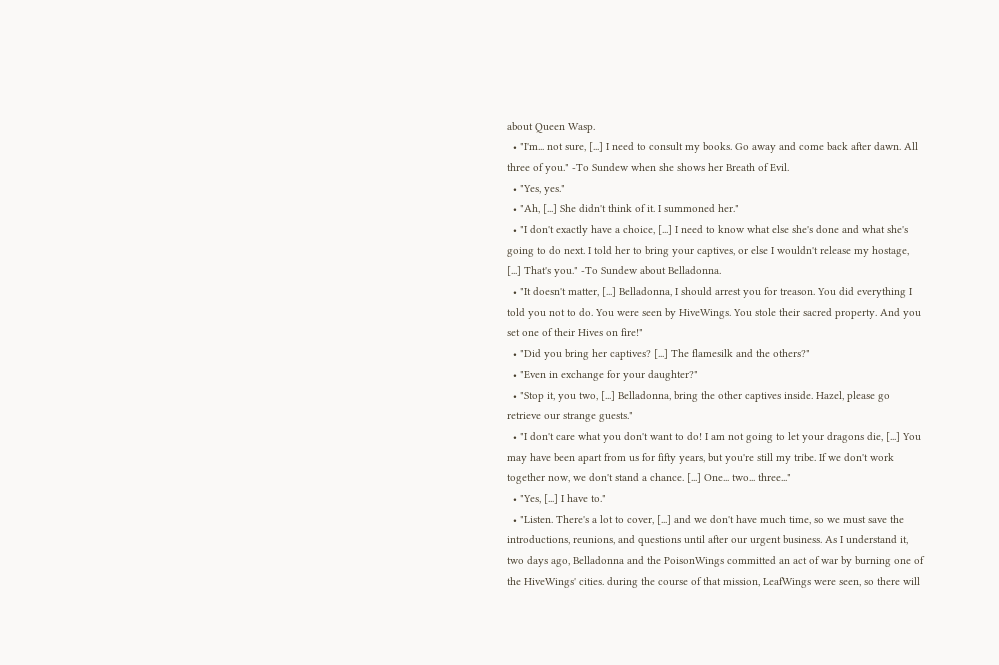about Queen Wasp.
  • "I'm... not sure, [...] I need to consult my books. Go away and come back after dawn. All three of you." -To Sundew when she shows her Breath of Evil.
  • "Yes, yes."
  • "Ah, [...] She didn't think of it. I summoned her."
  • "I don't exactly have a choice, [...] I need to know what else she's done and what she's going to do next. I told her to bring your captives, or else I wouldn't release my hostage, [...] That's you." -To Sundew about Belladonna.
  • "It doesn't matter, [...] Belladonna, I should arrest you for treason. You did everything I told you not to do. You were seen by HiveWings. You stole their sacred property. And you set one of their Hives on fire!"
  • "Did you bring her captives? [...] The flamesilk and the others?"
  • "Even in exchange for your daughter?"
  • "Stop it, you two, [...] Belladonna, bring the other captives inside. Hazel, please go retrieve our strange guests."
  • "I don't care what you don't want to do! I am not going to let your dragons die, [...] You may have been apart from us for fifty years, but you're still my tribe. If we don't work together now, we don't stand a chance. [...] One... two... three..."
  • "Yes, [...] I have to."
  • "Listen. There's a lot to cover, [...] and we don't have much time, so we must save the introductions, reunions, and questions until after our urgent business. As I understand it, two days ago, Belladonna and the PoisonWings committed an act of war by burning one of the HiveWings' cities. during the course of that mission, LeafWings were seen, so there will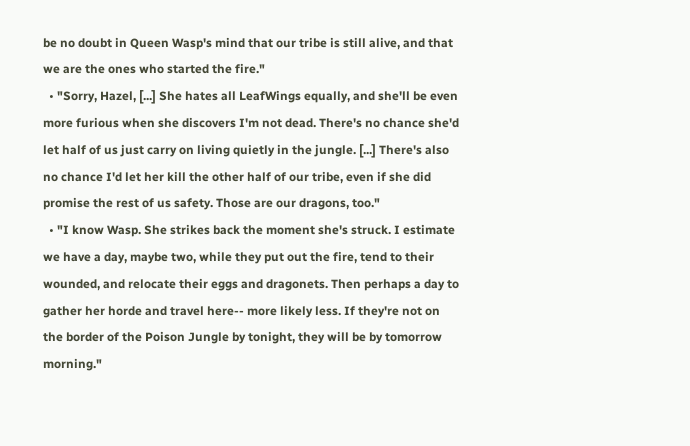be no doubt in Queen Wasp's mind that our tribe is still alive, and that we are the ones who started the fire."
  • "Sorry, Hazel, [...] She hates all LeafWings equally, and she'll be even more furious when she discovers I'm not dead. There's no chance she'd let half of us just carry on living quietly in the jungle. [...] There's also no chance I'd let her kill the other half of our tribe, even if she did promise the rest of us safety. Those are our dragons, too."
  • "I know Wasp. She strikes back the moment she's struck. I estimate we have a day, maybe two, while they put out the fire, tend to their wounded, and relocate their eggs and dragonets. Then perhaps a day to gather her horde and travel here-- more likely less. If they're not on the border of the Poison Jungle by tonight, they will be by tomorrow morning."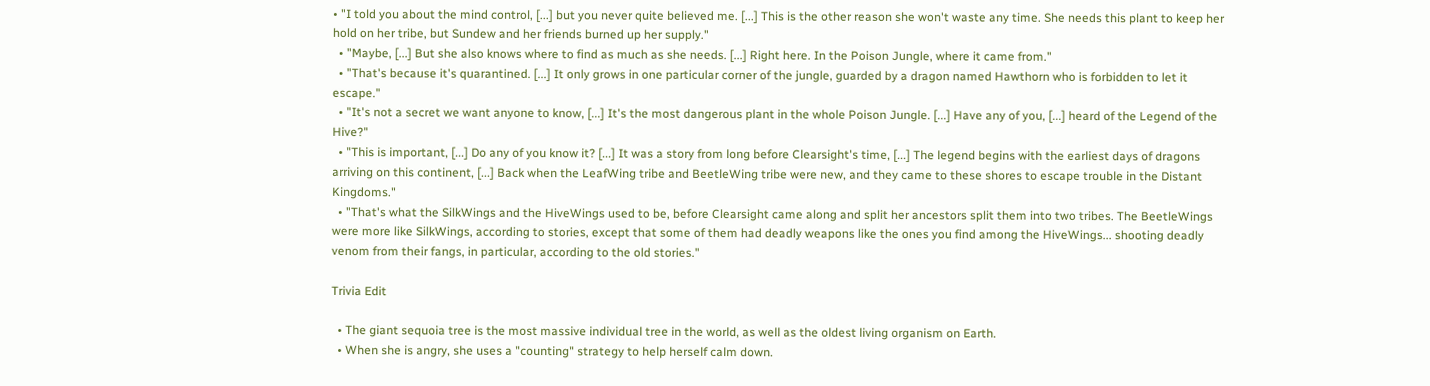• "I told you about the mind control, [...] but you never quite believed me. [...] This is the other reason she won't waste any time. She needs this plant to keep her hold on her tribe, but Sundew and her friends burned up her supply."
  • "Maybe, [...] But she also knows where to find as much as she needs. [...] Right here. In the Poison Jungle, where it came from."
  • "That's because it's quarantined. [...] It only grows in one particular corner of the jungle, guarded by a dragon named Hawthorn who is forbidden to let it escape."
  • "It's not a secret we want anyone to know, [...] It's the most dangerous plant in the whole Poison Jungle. [...] Have any of you, [...] heard of the Legend of the Hive?"
  • "This is important, [...] Do any of you know it? [...] It was a story from long before Clearsight's time, [...] The legend begins with the earliest days of dragons arriving on this continent, [...] Back when the LeafWing tribe and BeetleWing tribe were new, and they came to these shores to escape trouble in the Distant Kingdoms."
  • "That's what the SilkWings and the HiveWings used to be, before Clearsight came along and split her ancestors split them into two tribes. The BeetleWings were more like SilkWings, according to stories, except that some of them had deadly weapons like the ones you find among the HiveWings... shooting deadly venom from their fangs, in particular, according to the old stories."

Trivia Edit

  • The giant sequoia tree is the most massive individual tree in the world, as well as the oldest living organism on Earth.
  • When she is angry, she uses a "counting" strategy to help herself calm down.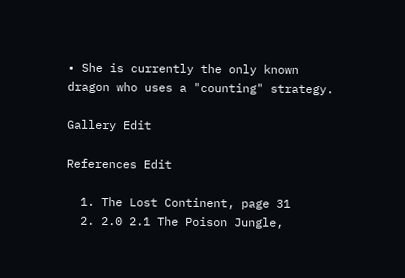• She is currently the only known dragon who uses a "counting" strategy.

Gallery Edit

References Edit

  1. The Lost Continent, page 31
  2. 2.0 2.1 The Poison Jungle,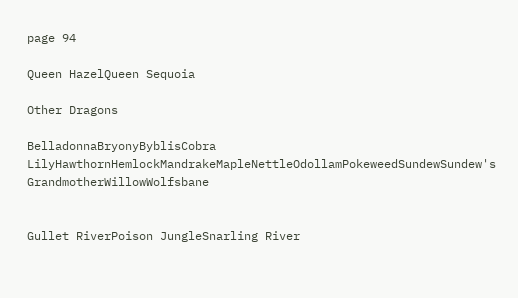page 94

Queen HazelQueen Sequoia

Other Dragons

BelladonnaBryonyByblisCobra LilyHawthornHemlockMandrakeMapleNettleOdollamPokeweedSundewSundew's GrandmotherWillowWolfsbane


Gullet RiverPoison JungleSnarling River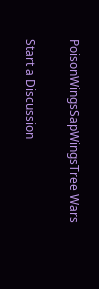PoisonWingsSapWingsTree Wars

Start a Discussion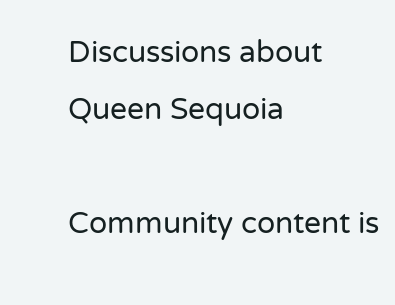Discussions about Queen Sequoia

Community content is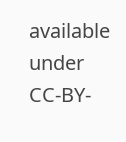available under CC-BY-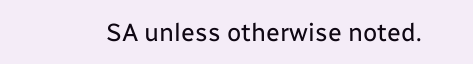SA unless otherwise noted.